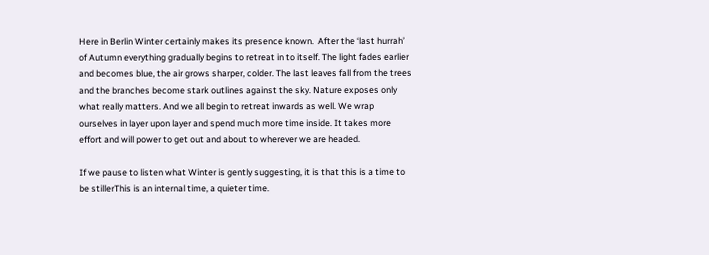Here in Berlin Winter certainly makes its presence known.  After the ‘last hurrah’ of Autumn everything gradually begins to retreat in to itself. The light fades earlier and becomes blue, the air grows sharper, colder. The last leaves fall from the trees and the branches become stark outlines against the sky. Nature exposes only what really matters. And we all begin to retreat inwards as well. We wrap ourselves in layer upon layer and spend much more time inside. It takes more effort and will power to get out and about to wherever we are headed.

If we pause to listen what Winter is gently suggesting, it is that this is a time to be stillerThis is an internal time, a quieter time.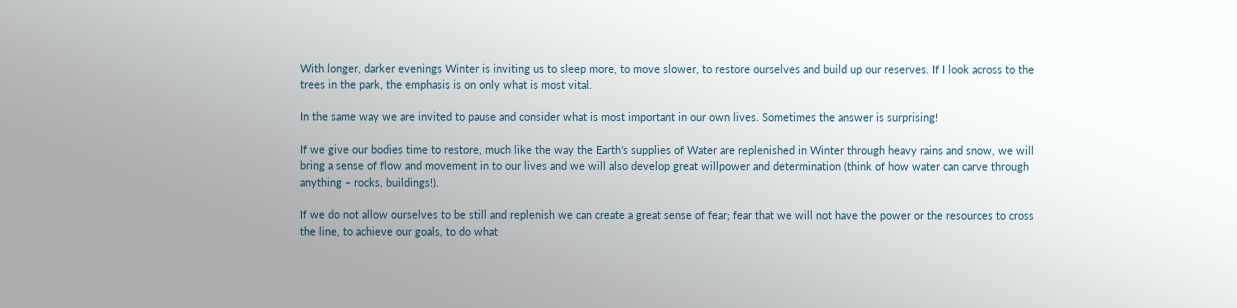With longer, darker evenings Winter is inviting us to sleep more, to move slower, to restore ourselves and build up our reserves. If I look across to the trees in the park, the emphasis is on only what is most vital.

In the same way we are invited to pause and consider what is most important in our own lives. Sometimes the answer is surprising!

If we give our bodies time to restore, much like the way the Earth’s supplies of Water are replenished in Winter through heavy rains and snow, we will bring a sense of flow and movement in to our lives and we will also develop great willpower and determination (think of how water can carve through anything – rocks, buildings!).

If we do not allow ourselves to be still and replenish we can create a great sense of fear; fear that we will not have the power or the resources to cross the line, to achieve our goals, to do what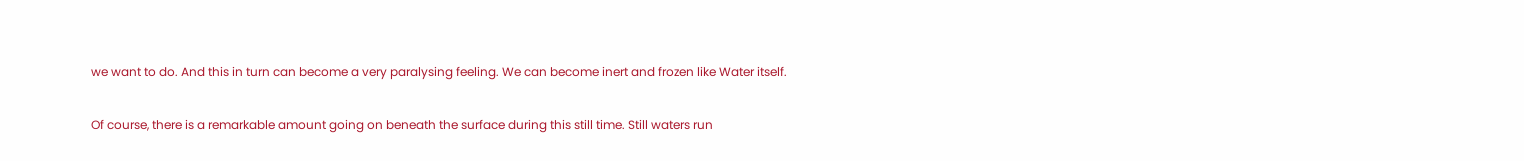we want to do. And this in turn can become a very paralysing feeling. We can become inert and frozen like Water itself.

Of course, there is a remarkable amount going on beneath the surface during this still time. Still waters run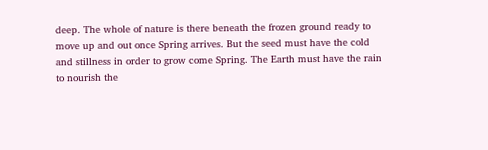deep. The whole of nature is there beneath the frozen ground ready to move up and out once Spring arrives. But the seed must have the cold and stillness in order to grow come Spring. The Earth must have the rain to nourish the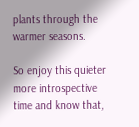plants through the warmer seasons.

So enjoy this quieter more introspective time and know that,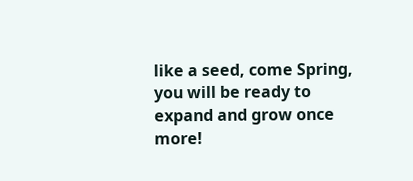like a seed, come Spring, you will be ready to expand and grow once more!